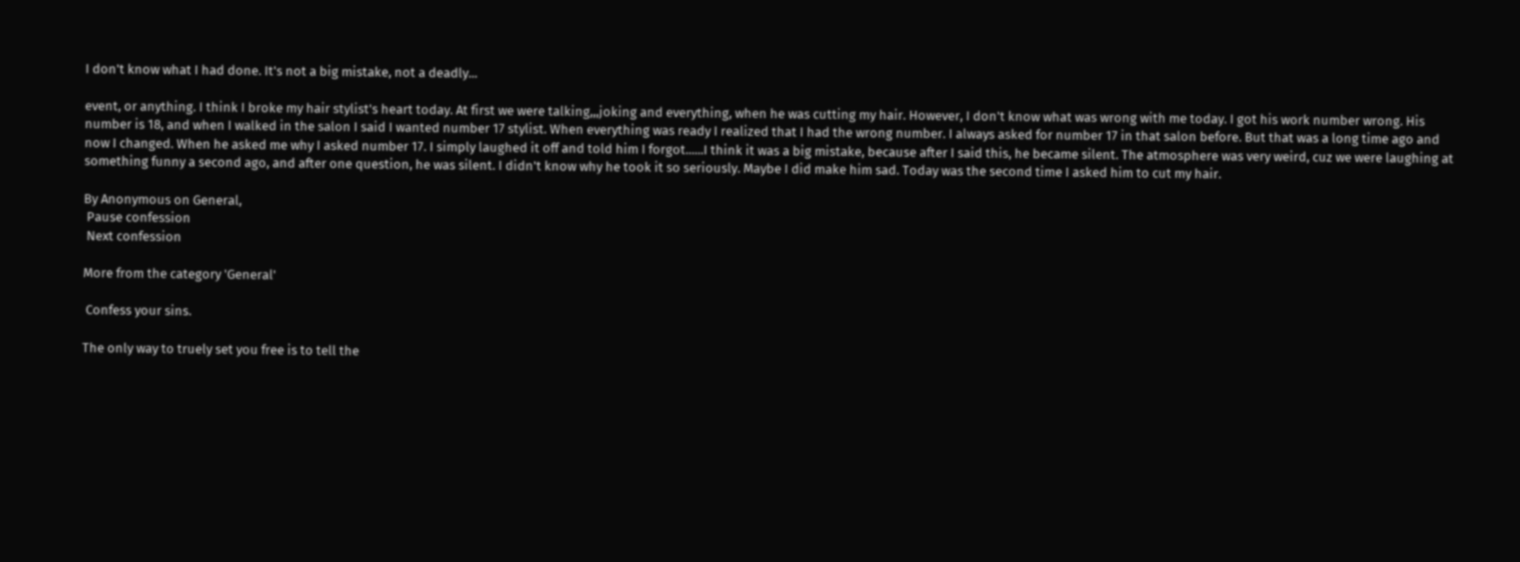I don't know what I had done. It's not a big mistake, not a deadly...

event, or anything. I think I broke my hair stylist's heart today. At first we were talking,,,joking and everything, when he was cutting my hair. However, I don't know what was wrong with me today. I got his work number wrong. His number is 18, and when I walked in the salon I said I wanted number 17 stylist. When everything was ready I realized that I had the wrong number. I always asked for number 17 in that salon before. But that was a long time ago and now I changed. When he asked me why I asked number 17. I simply laughed it off and told him I forgot......I think it was a big mistake, because after I said this, he became silent. The atmosphere was very weird, cuz we were laughing at something funny a second ago, and after one question, he was silent. I didn't know why he took it so seriously. Maybe I did make him sad. Today was the second time I asked him to cut my hair.

By Anonymous on General,
 Pause confession
 Next confession

More from the category 'General'

 Confess your sins.

The only way to truely set you free is to tell the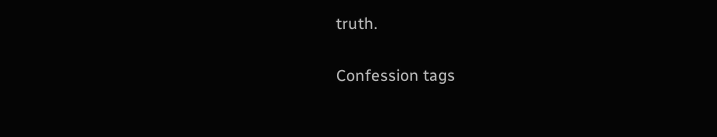truth.

Confession tags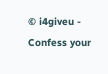© i4giveu - Confess your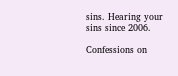sins. Hearing your sins since 2006.

Confessions on